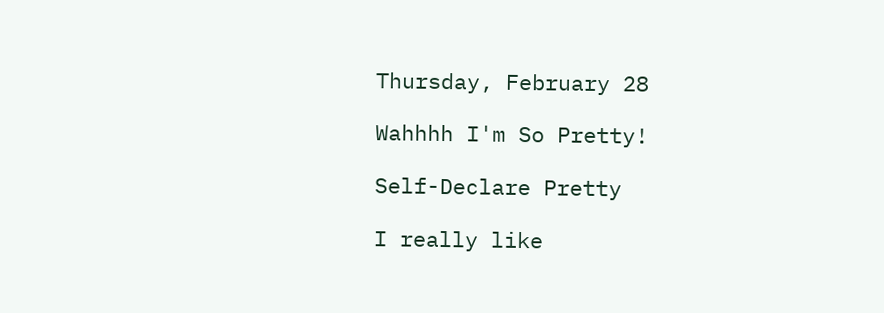Thursday, February 28

Wahhhh I'm So Pretty!

Self-Declare Pretty

I really like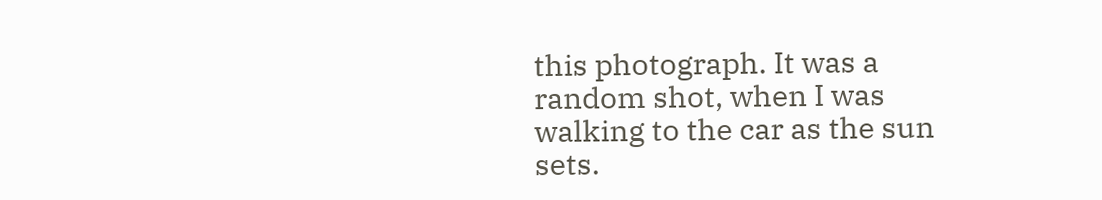this photograph. It was a random shot, when I was walking to the car as the sun sets.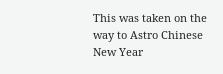This was taken on the way to Astro Chinese New Year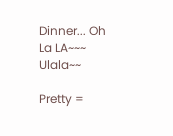Dinner... Oh La LA~~~  Ulala~~

Pretty =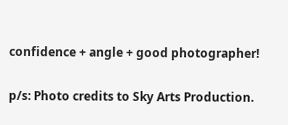confidence + angle + good photographer!

p/s: Photo credits to Sky Arts Production.